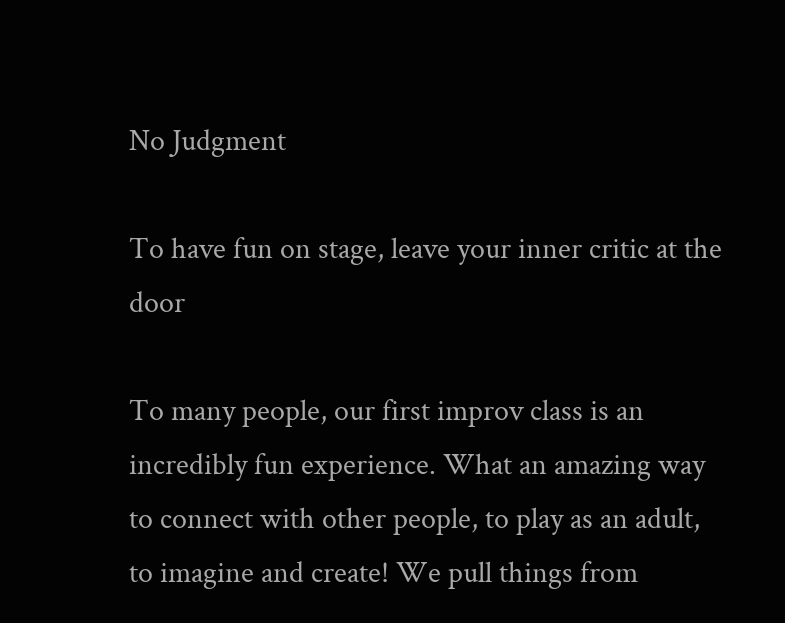No Judgment

To have fun on stage, leave your inner critic at the door

To many people, our first improv class is an incredibly fun experience. What an amazing way to connect with other people, to play as an adult, to imagine and create! We pull things from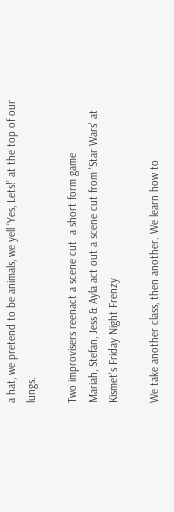a hat, we pretend to be animals, we yell ‘Yes, Lets!’ at the top of our lungs.

Two improvisers reenact a scene cut  a short form game
Mariah, Stefan, Jess & Ayla act out a scene cut from 'Star Wars' at Kismet's Friday Night Frenzy

We take another class, then another. We learn how to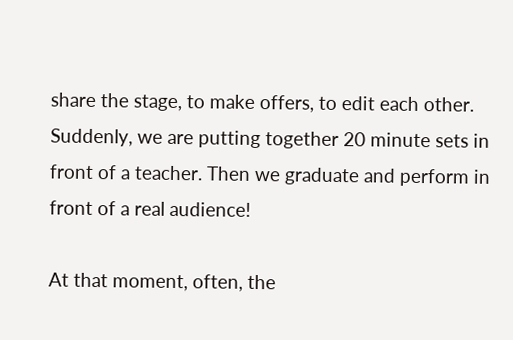share the stage, to make offers, to edit each other. Suddenly, we are putting together 20 minute sets in front of a teacher. Then we graduate and perform in front of a real audience!

At that moment, often, the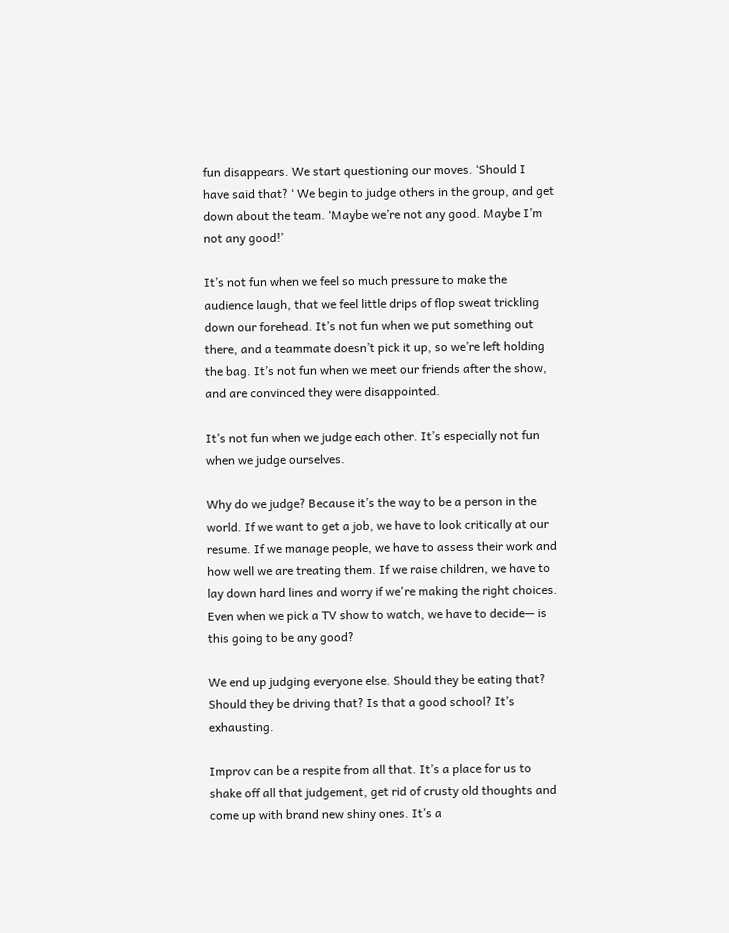fun disappears. We start questioning our moves. ‘Should I have said that? ‘ We begin to judge others in the group, and get down about the team. ‘Maybe we’re not any good. Maybe I’m not any good!’

It’s not fun when we feel so much pressure to make the audience laugh, that we feel little drips of flop sweat trickling down our forehead. It’s not fun when we put something out there, and a teammate doesn’t pick it up, so we’re left holding the bag. It’s not fun when we meet our friends after the show, and are convinced they were disappointed.

It’s not fun when we judge each other. It’s especially not fun when we judge ourselves.

Why do we judge? Because it’s the way to be a person in the world. If we want to get a job, we have to look critically at our resume. If we manage people, we have to assess their work and how well we are treating them. If we raise children, we have to lay down hard lines and worry if we're making the right choices. Even when we pick a TV show to watch, we have to decide— is this going to be any good?

We end up judging everyone else. Should they be eating that? Should they be driving that? Is that a good school? It’s exhausting.

Improv can be a respite from all that. It’s a place for us to shake off all that judgement, get rid of crusty old thoughts and come up with brand new shiny ones. It’s a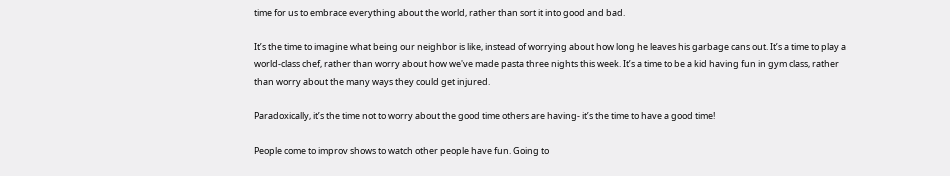time for us to embrace everything about the world, rather than sort it into good and bad.

It’s the time to imagine what being our neighbor is like, instead of worrying about how long he leaves his garbage cans out. It’s a time to play a world-class chef, rather than worry about how we've made pasta three nights this week. It’s a time to be a kid having fun in gym class, rather than worry about the many ways they could get injured.

Paradoxically, it’s the time not to worry about the good time others are having- it’s the time to have a good time!

People come to improv shows to watch other people have fun. Going to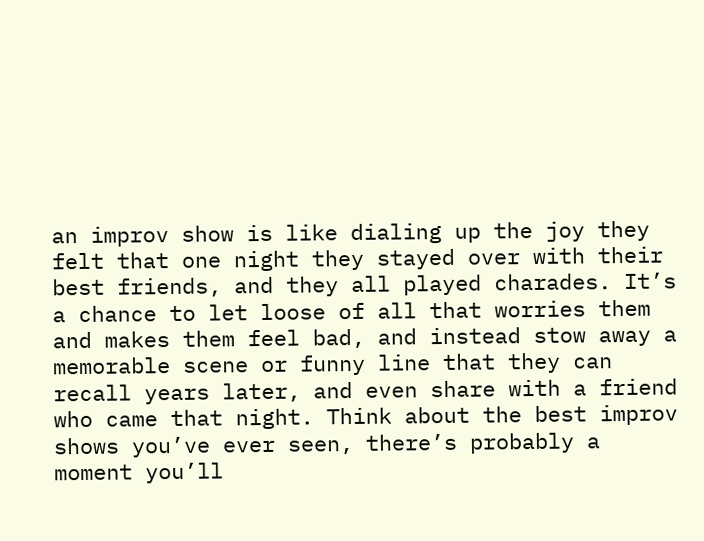an improv show is like dialing up the joy they felt that one night they stayed over with their best friends, and they all played charades. It’s a chance to let loose of all that worries them and makes them feel bad, and instead stow away a memorable scene or funny line that they can recall years later, and even share with a friend who came that night. Think about the best improv shows you’ve ever seen, there’s probably a moment you’ll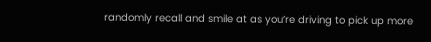randomly recall and smile at as you’re driving to pick up more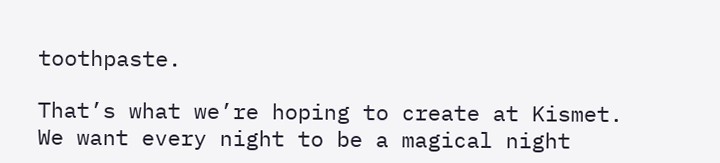toothpaste.

That’s what we’re hoping to create at Kismet. We want every night to be a magical night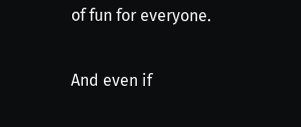of fun for everyone.

And even if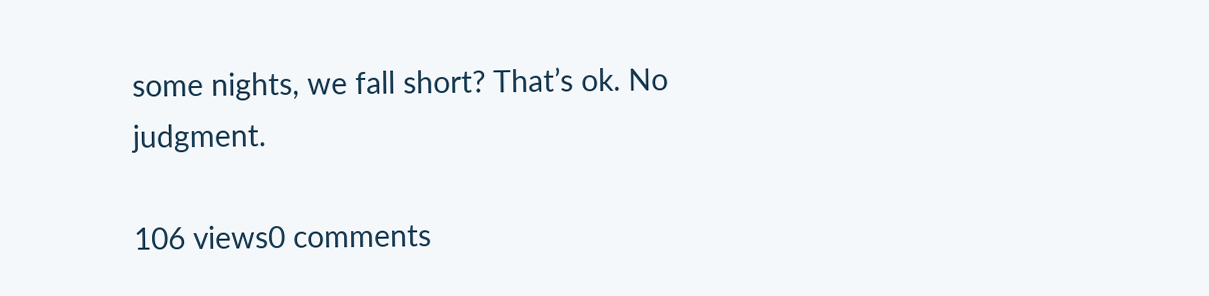some nights, we fall short? That’s ok. No judgment.

106 views0 comments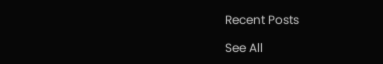Recent Posts

See All